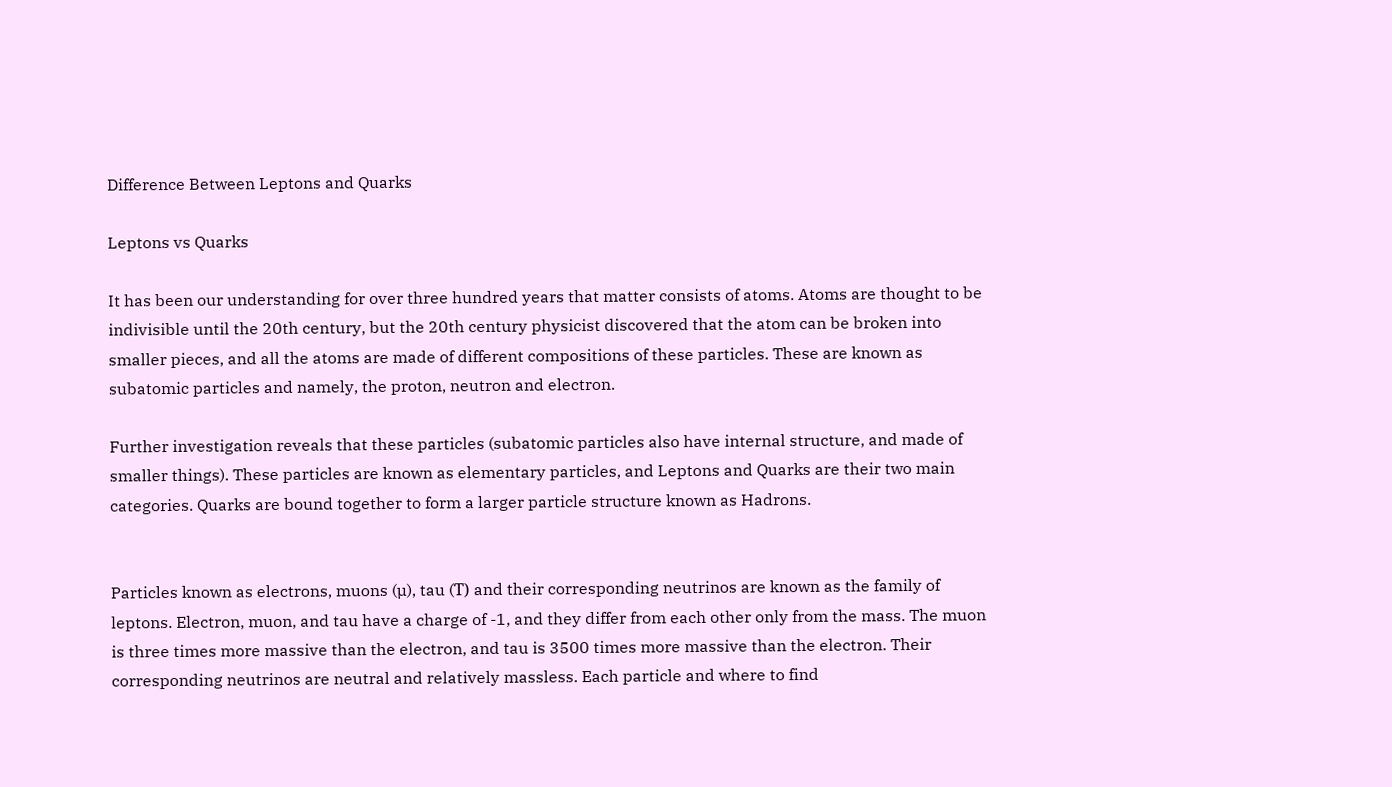Difference Between Leptons and Quarks

Leptons vs Quarks

It has been our understanding for over three hundred years that matter consists of atoms. Atoms are thought to be indivisible until the 20th century, but the 20th century physicist discovered that the atom can be broken into smaller pieces, and all the atoms are made of different compositions of these particles. These are known as subatomic particles and namely, the proton, neutron and electron.

Further investigation reveals that these particles (subatomic particles also have internal structure, and made of smaller things). These particles are known as elementary particles, and Leptons and Quarks are their two main categories. Quarks are bound together to form a larger particle structure known as Hadrons.


Particles known as electrons, muons (µ), tau (Ƭ) and their corresponding neutrinos are known as the family of leptons. Electron, muon, and tau have a charge of -1, and they differ from each other only from the mass. The muon is three times more massive than the electron, and tau is 3500 times more massive than the electron. Their corresponding neutrinos are neutral and relatively massless. Each particle and where to find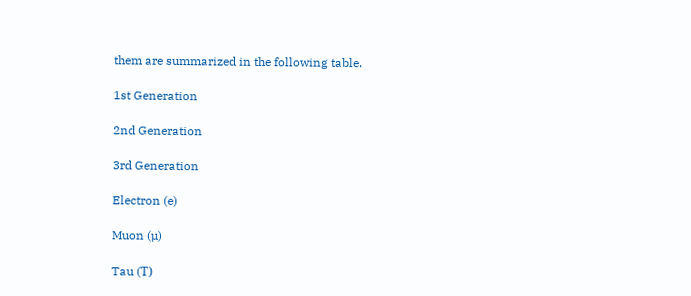them are summarized in the following table.

1st Generation

2nd Generation

3rd Generation

Electron (e)

Muon (µ)

Tau (Ƭ)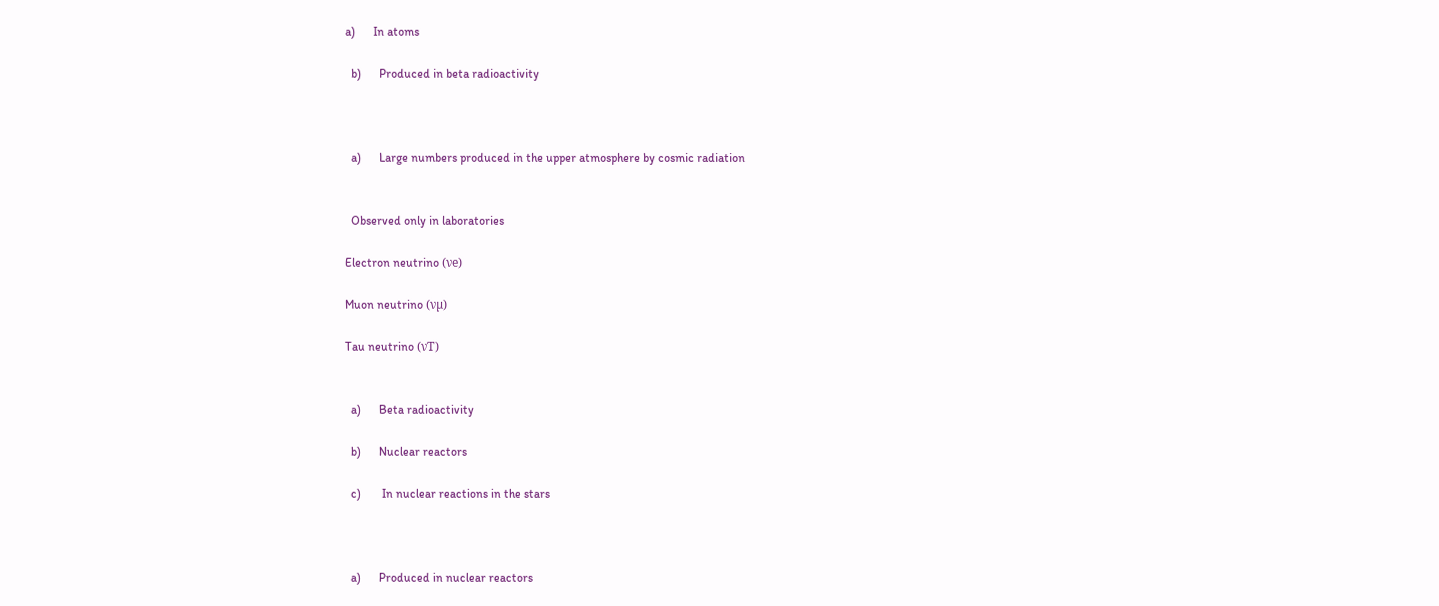a)      In atoms

  b)      Produced in beta radioactivity



  a)      Large numbers produced in the upper atmosphere by cosmic radiation


  Observed only in laboratories

Electron neutrino (νe)

Muon neutrino (νµ)

Tau neutrino (νƬ)


  a)      Beta radioactivity

  b)      Nuclear reactors

  c)       In nuclear reactions in the stars



  a)      Produced in nuclear reactors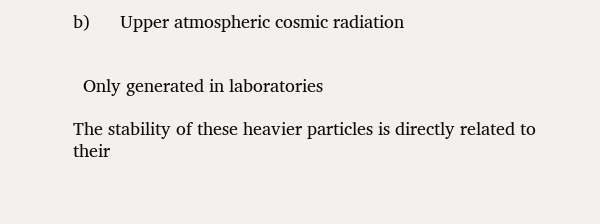b)      Upper atmospheric cosmic radiation


  Only generated in laboratories

The stability of these heavier particles is directly related to their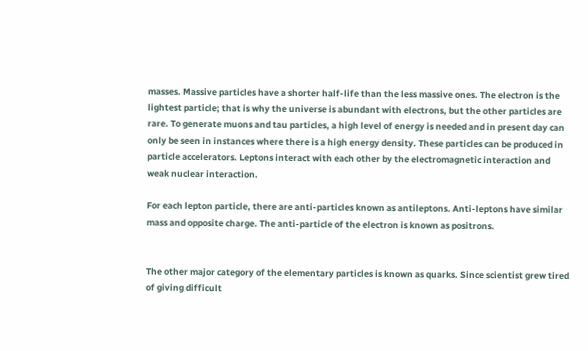masses. Massive particles have a shorter half-life than the less massive ones. The electron is the lightest particle; that is why the universe is abundant with electrons, but the other particles are rare. To generate muons and tau particles, a high level of energy is needed and in present day can only be seen in instances where there is a high energy density. These particles can be produced in particle accelerators. Leptons interact with each other by the electromagnetic interaction and weak nuclear interaction.

For each lepton particle, there are anti-particles known as antileptons. Anti-leptons have similar mass and opposite charge. The anti-particle of the electron is known as positrons.


The other major category of the elementary particles is known as quarks. Since scientist grew tired of giving difficult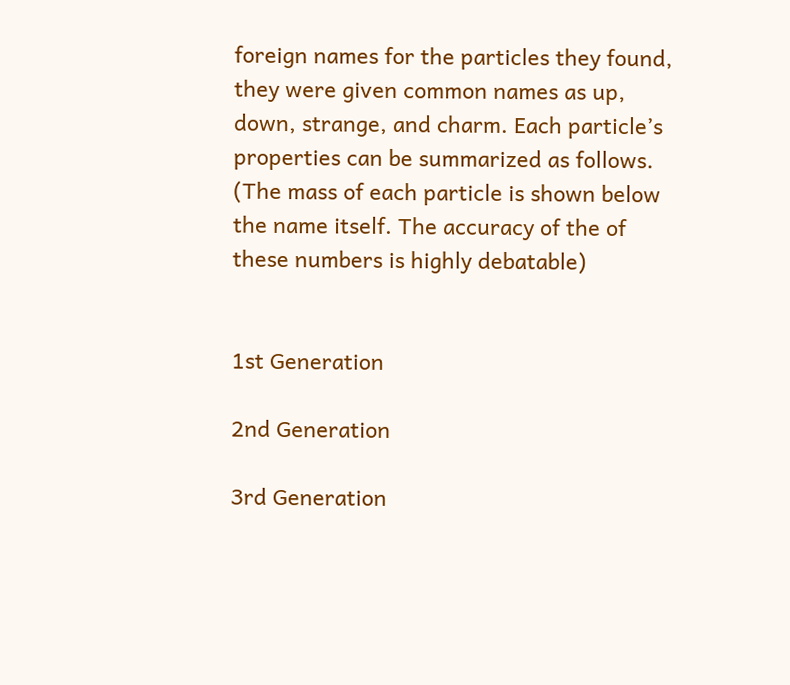foreign names for the particles they found, they were given common names as up, down, strange, and charm. Each particle’s properties can be summarized as follows. (The mass of each particle is shown below the name itself. The accuracy of the of these numbers is highly debatable)


1st Generation

2nd Generation

3rd Generation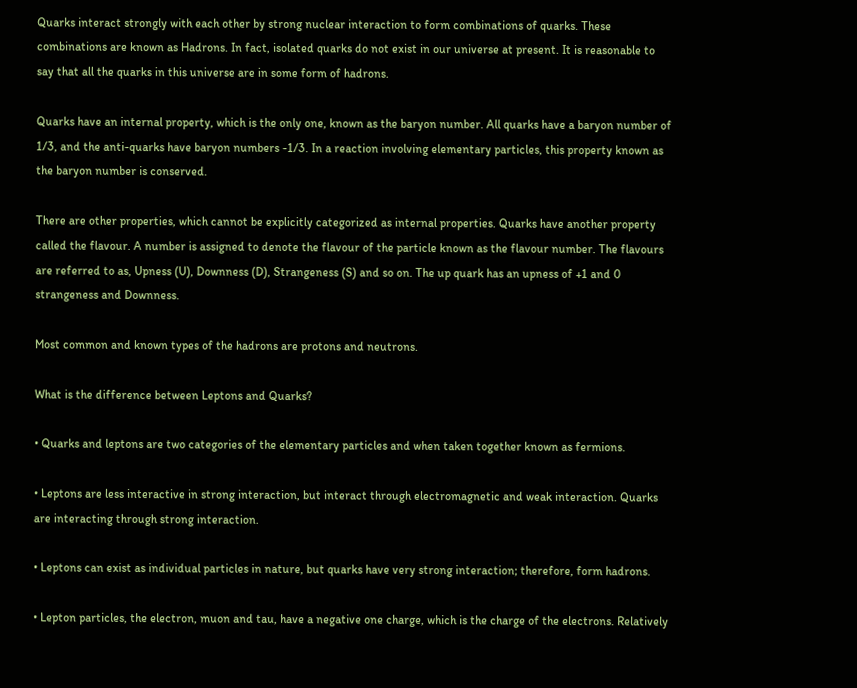Quarks interact strongly with each other by strong nuclear interaction to form combinations of quarks. These combinations are known as Hadrons. In fact, isolated quarks do not exist in our universe at present. It is reasonable to say that all the quarks in this universe are in some form of hadrons.

Quarks have an internal property, which is the only one, known as the baryon number. All quarks have a baryon number of 1/3, and the anti-quarks have baryon numbers -1/3. In a reaction involving elementary particles, this property known as the baryon number is conserved.

There are other properties, which cannot be explicitly categorized as internal properties. Quarks have another property called the flavour. A number is assigned to denote the flavour of the particle known as the flavour number. The flavours are referred to as, Upness (U), Downness (D), Strangeness (S) and so on. The up quark has an upness of +1 and 0 strangeness and Downness.

Most common and known types of the hadrons are protons and neutrons.

What is the difference between Leptons and Quarks?

• Quarks and leptons are two categories of the elementary particles and when taken together known as fermions.

• Leptons are less interactive in strong interaction, but interact through electromagnetic and weak interaction. Quarks are interacting through strong interaction.

• Leptons can exist as individual particles in nature, but quarks have very strong interaction; therefore, form hadrons.

• Lepton particles, the electron, muon and tau, have a negative one charge, which is the charge of the electrons. Relatively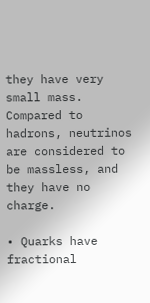they have very small mass. Compared to hadrons, neutrinos are considered to be massless, and they have no charge.

• Quarks have fractional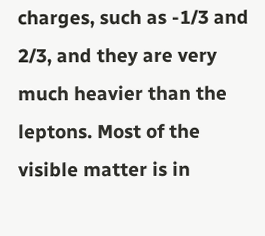charges, such as -1/3 and 2/3, and they are very much heavier than the leptons. Most of the visible matter is in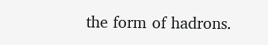the form of hadrons.